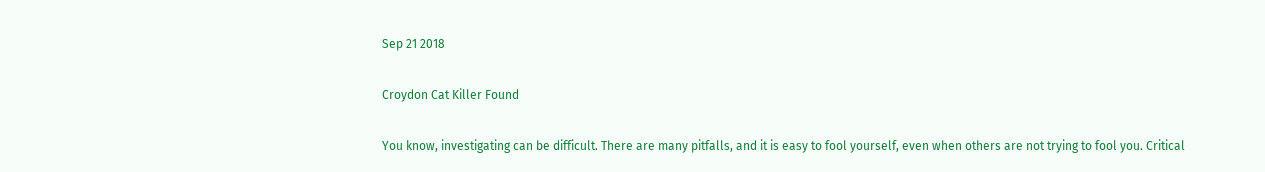Sep 21 2018

Croydon Cat Killer Found

You know, investigating can be difficult. There are many pitfalls, and it is easy to fool yourself, even when others are not trying to fool you. Critical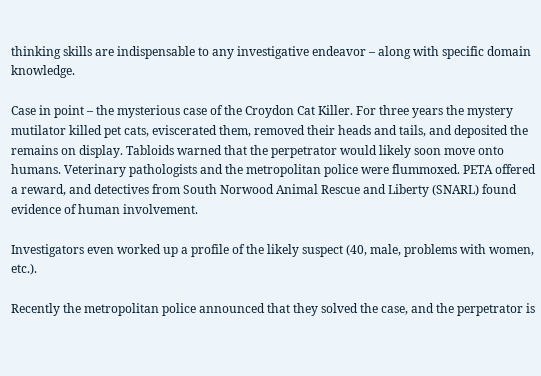thinking skills are indispensable to any investigative endeavor – along with specific domain knowledge.

Case in point – the mysterious case of the Croydon Cat Killer. For three years the mystery mutilator killed pet cats, eviscerated them, removed their heads and tails, and deposited the remains on display. Tabloids warned that the perpetrator would likely soon move onto humans. Veterinary pathologists and the metropolitan police were flummoxed. PETA offered a reward, and detectives from South Norwood Animal Rescue and Liberty (SNARL) found evidence of human involvement.

Investigators even worked up a profile of the likely suspect (40, male, problems with women, etc.).

Recently the metropolitan police announced that they solved the case, and the perpetrator is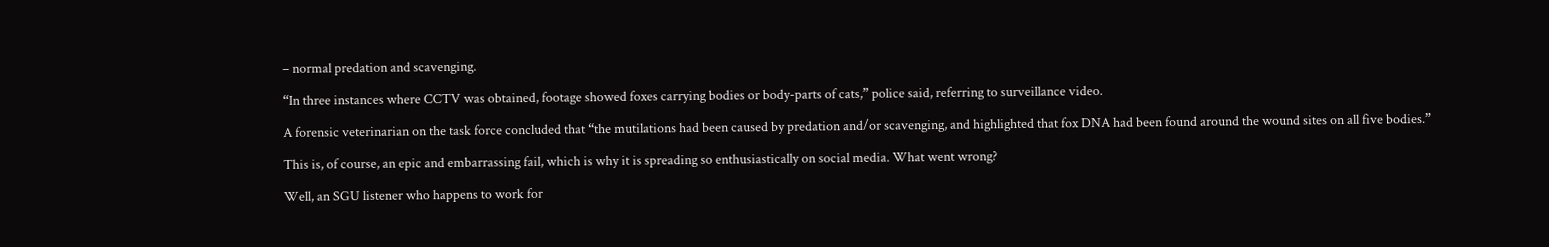– normal predation and scavenging.

“In three instances where CCTV was obtained, footage showed foxes carrying bodies or body-parts of cats,” police said, referring to surveillance video.

A forensic veterinarian on the task force concluded that “the mutilations had been caused by predation and/or scavenging, and highlighted that fox DNA had been found around the wound sites on all five bodies.”

This is, of course, an epic and embarrassing fail, which is why it is spreading so enthusiastically on social media. What went wrong?

Well, an SGU listener who happens to work for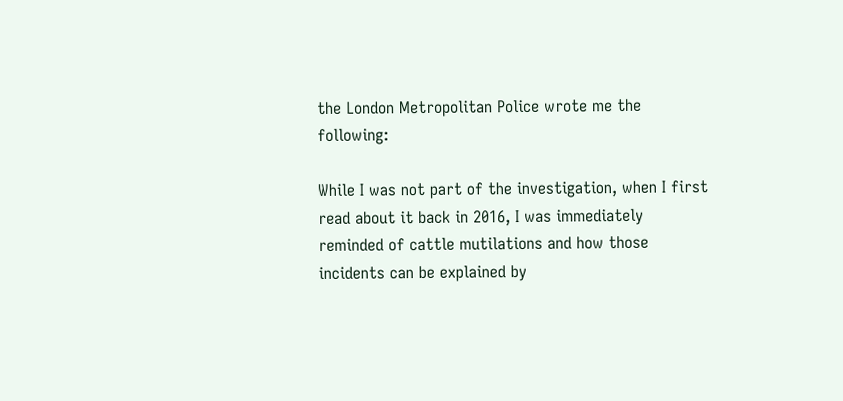the London Metropolitan Police wrote me the following:

While I was not part of the investigation, when I first read about it back in 2016, I was immediately reminded of cattle mutilations and how those incidents can be explained by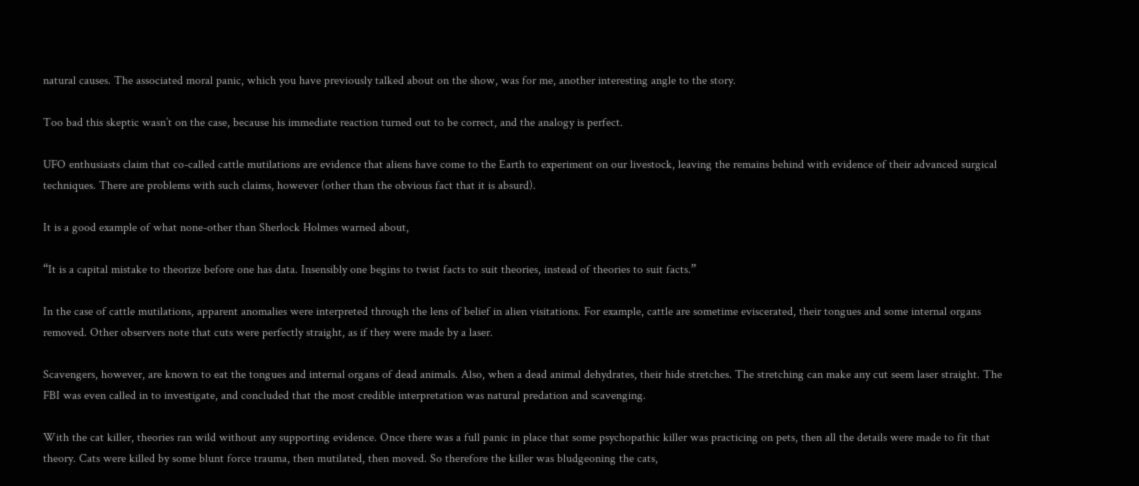natural causes. The associated moral panic, which you have previously talked about on the show, was for me, another interesting angle to the story.

Too bad this skeptic wasn’t on the case, because his immediate reaction turned out to be correct, and the analogy is perfect.

UFO enthusiasts claim that co-called cattle mutilations are evidence that aliens have come to the Earth to experiment on our livestock, leaving the remains behind with evidence of their advanced surgical techniques. There are problems with such claims, however (other than the obvious fact that it is absurd).

It is a good example of what none-other than Sherlock Holmes warned about,

“It is a capital mistake to theorize before one has data. Insensibly one begins to twist facts to suit theories, instead of theories to suit facts.”

In the case of cattle mutilations, apparent anomalies were interpreted through the lens of belief in alien visitations. For example, cattle are sometime eviscerated, their tongues and some internal organs removed. Other observers note that cuts were perfectly straight, as if they were made by a laser.

Scavengers, however, are known to eat the tongues and internal organs of dead animals. Also, when a dead animal dehydrates, their hide stretches. The stretching can make any cut seem laser straight. The FBI was even called in to investigate, and concluded that the most credible interpretation was natural predation and scavenging.

With the cat killer, theories ran wild without any supporting evidence. Once there was a full panic in place that some psychopathic killer was practicing on pets, then all the details were made to fit that theory. Cats were killed by some blunt force trauma, then mutilated, then moved. So therefore the killer was bludgeoning the cats,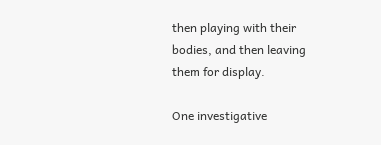then playing with their bodies, and then leaving them for display.

One investigative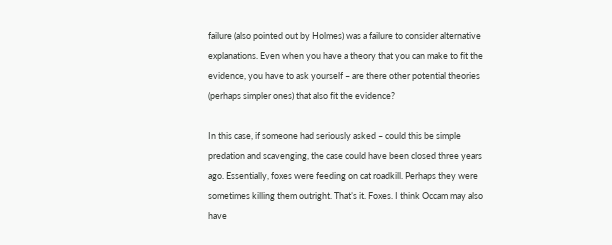failure (also pointed out by Holmes) was a failure to consider alternative explanations. Even when you have a theory that you can make to fit the evidence, you have to ask yourself – are there other potential theories (perhaps simpler ones) that also fit the evidence?

In this case, if someone had seriously asked – could this be simple predation and scavenging, the case could have been closed three years ago. Essentially, foxes were feeding on cat roadkill. Perhaps they were sometimes killing them outright. That’s it. Foxes. I think Occam may also have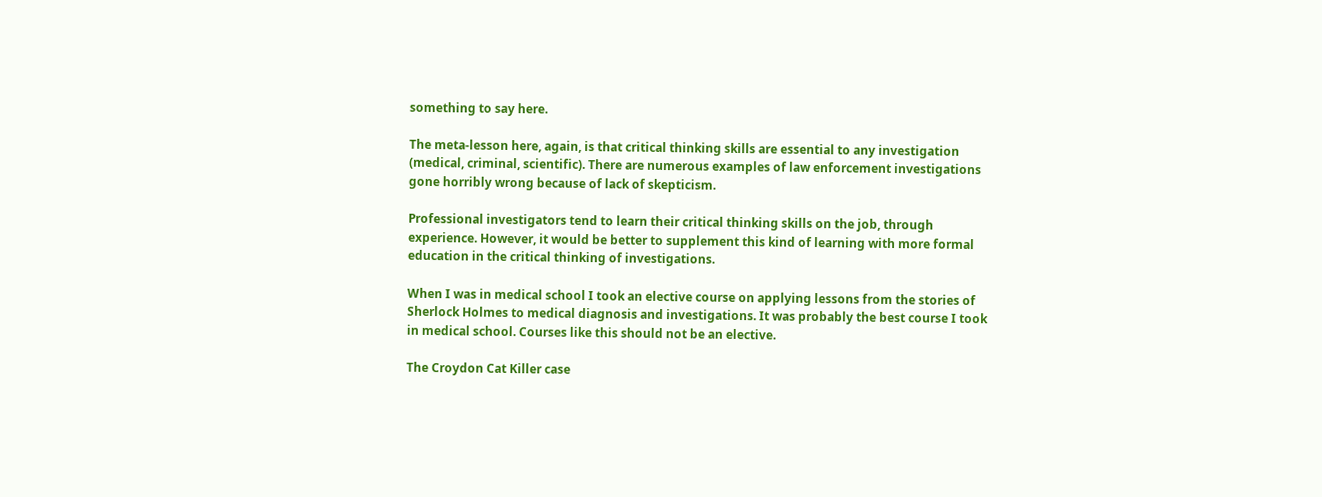something to say here.

The meta-lesson here, again, is that critical thinking skills are essential to any investigation (medical, criminal, scientific). There are numerous examples of law enforcement investigations gone horribly wrong because of lack of skepticism.

Professional investigators tend to learn their critical thinking skills on the job, through experience. However, it would be better to supplement this kind of learning with more formal education in the critical thinking of investigations.

When I was in medical school I took an elective course on applying lessons from the stories of Sherlock Holmes to medical diagnosis and investigations. It was probably the best course I took in medical school. Courses like this should not be an elective.

The Croydon Cat Killer case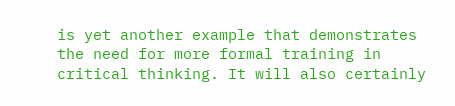is yet another example that demonstrates the need for more formal training in critical thinking. It will also certainly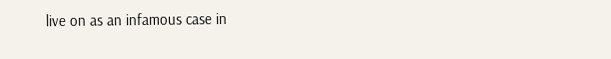live on as an infamous case in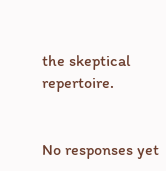the skeptical repertoire.


No responses yet